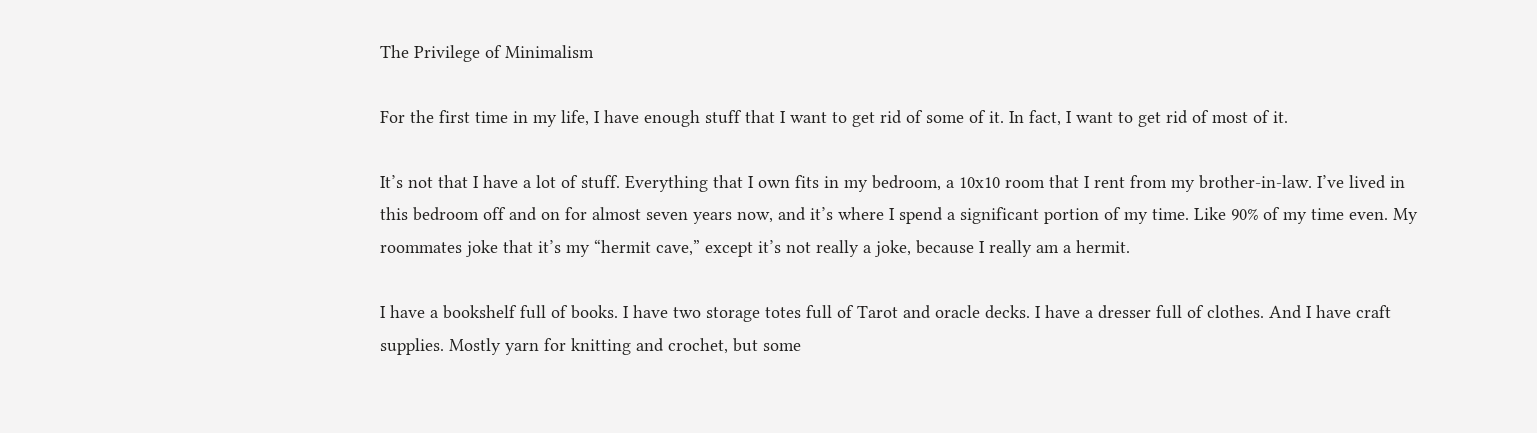The Privilege of Minimalism

For the first time in my life, I have enough stuff that I want to get rid of some of it. In fact, I want to get rid of most of it.

It’s not that I have a lot of stuff. Everything that I own fits in my bedroom, a 10x10 room that I rent from my brother-in-law. I’ve lived in this bedroom off and on for almost seven years now, and it’s where I spend a significant portion of my time. Like 90% of my time even. My roommates joke that it’s my “hermit cave,” except it’s not really a joke, because I really am a hermit.

I have a bookshelf full of books. I have two storage totes full of Tarot and oracle decks. I have a dresser full of clothes. And I have craft supplies. Mostly yarn for knitting and crochet, but some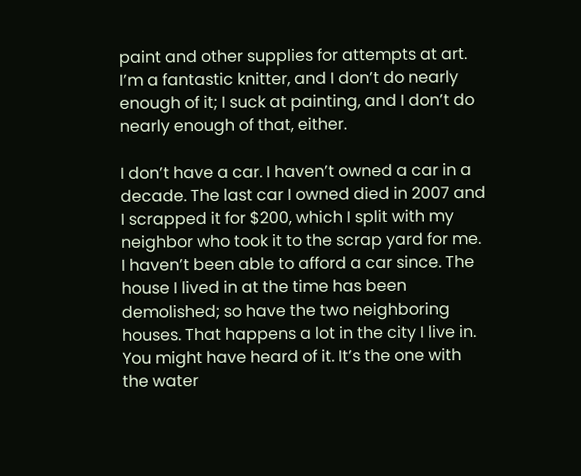paint and other supplies for attempts at art. I’m a fantastic knitter, and I don’t do nearly enough of it; I suck at painting, and I don’t do nearly enough of that, either.

I don’t have a car. I haven’t owned a car in a decade. The last car I owned died in 2007 and I scrapped it for $200, which I split with my neighbor who took it to the scrap yard for me. I haven’t been able to afford a car since. The house I lived in at the time has been demolished; so have the two neighboring houses. That happens a lot in the city I live in. You might have heard of it. It’s the one with the water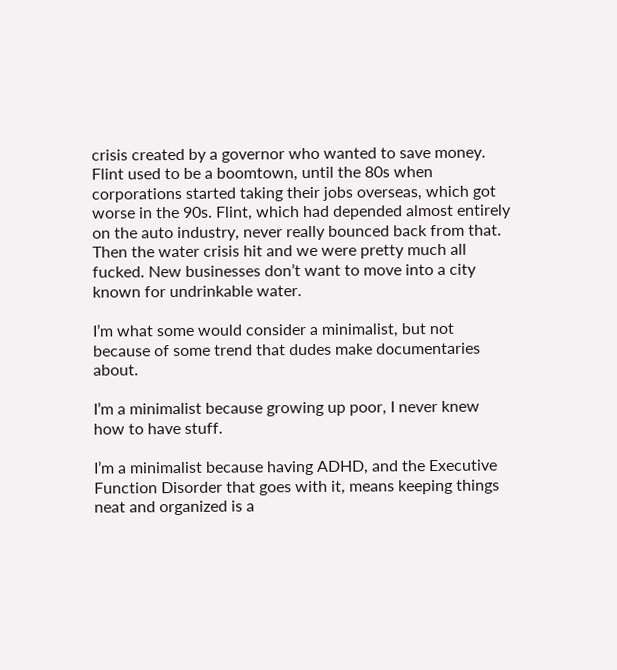crisis created by a governor who wanted to save money. Flint used to be a boomtown, until the 80s when corporations started taking their jobs overseas, which got worse in the 90s. Flint, which had depended almost entirely on the auto industry, never really bounced back from that. Then the water crisis hit and we were pretty much all fucked. New businesses don’t want to move into a city known for undrinkable water.

I’m what some would consider a minimalist, but not because of some trend that dudes make documentaries about.

I’m a minimalist because growing up poor, I never knew how to have stuff.

I’m a minimalist because having ADHD, and the Executive Function Disorder that goes with it, means keeping things neat and organized is a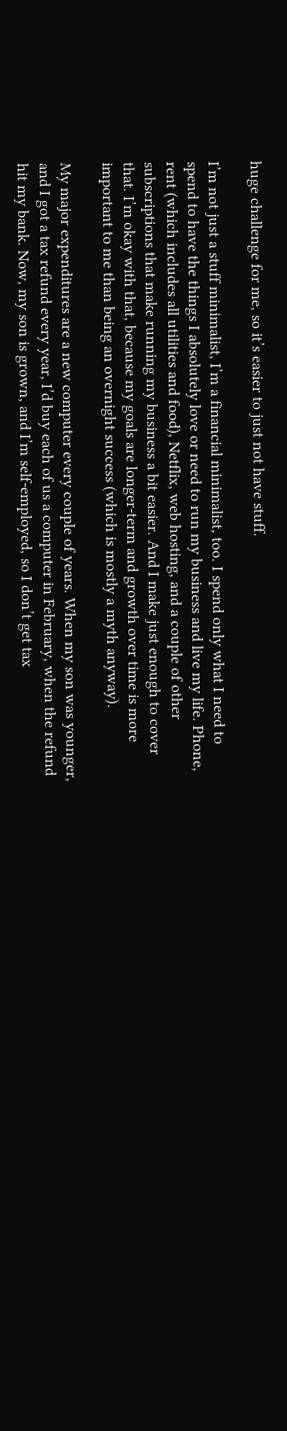huge challenge for me, so it’s easier to just not have stuff.

I’m not just a stuff minimalist, I’m a financial minimalist, too. I spend only what I need to spend to have the things I absolutely love or need to run my business and live my life. Phone, rent (which includes all utilities and food), Netflix, web hosting, and a couple of other subscriptions that make running my business a bit easier. And I make just enough to cover that. I’m okay with that, because my goals are longer-term and growth over time is more important to me than being an overnight success (which is mostly a myth anyway).

My major expenditures are a new computer every couple of years. When my son was younger, and I got a tax refund every year, I’d buy each of us a computer in February, when the refund hit my bank. Now, my son is grown, and I’m self-employed, so I don’t get tax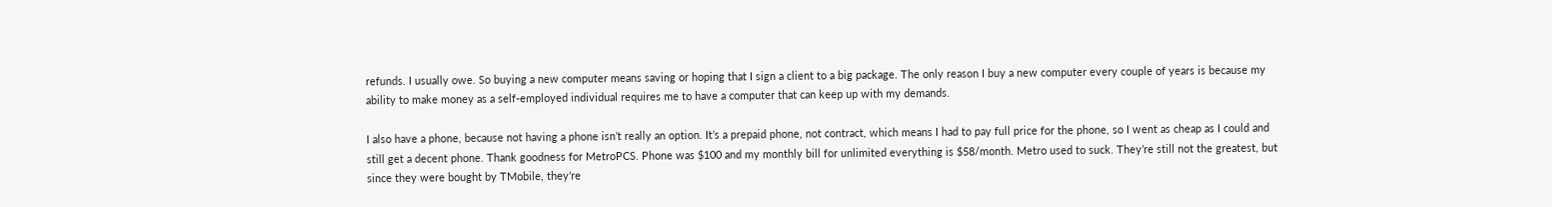refunds. I usually owe. So buying a new computer means saving or hoping that I sign a client to a big package. The only reason I buy a new computer every couple of years is because my ability to make money as a self-employed individual requires me to have a computer that can keep up with my demands.

I also have a phone, because not having a phone isn’t really an option. It’s a prepaid phone, not contract, which means I had to pay full price for the phone, so I went as cheap as I could and still get a decent phone. Thank goodness for MetroPCS. Phone was $100 and my monthly bill for unlimited everything is $58/month. Metro used to suck. They’re still not the greatest, but since they were bought by TMobile, they’re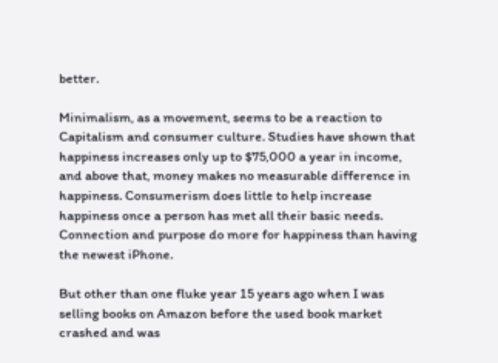better.

Minimalism, as a movement, seems to be a reaction to Capitalism and consumer culture. Studies have shown that happiness increases only up to $75,000 a year in income, and above that, money makes no measurable difference in happiness. Consumerism does little to help increase happiness once a person has met all their basic needs. Connection and purpose do more for happiness than having the newest iPhone.

But other than one fluke year 15 years ago when I was selling books on Amazon before the used book market crashed and was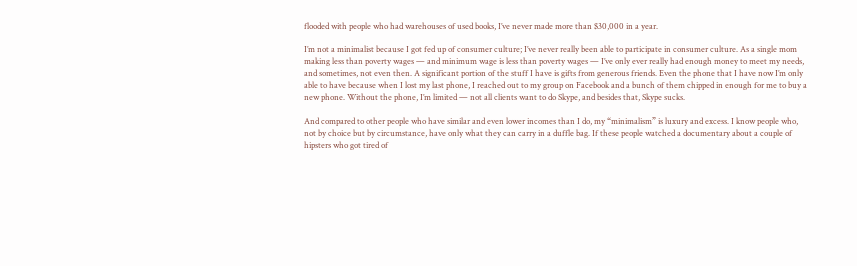flooded with people who had warehouses of used books, I’ve never made more than $30,000 in a year.

I’m not a minimalist because I got fed up of consumer culture; I’ve never really been able to participate in consumer culture. As a single mom making less than poverty wages — and minimum wage is less than poverty wages — I’ve only ever really had enough money to meet my needs, and sometimes, not even then. A significant portion of the stuff I have is gifts from generous friends. Even the phone that I have now I’m only able to have because when I lost my last phone, I reached out to my group on Facebook and a bunch of them chipped in enough for me to buy a new phone. Without the phone, I’m limited — not all clients want to do Skype, and besides that, Skype sucks.

And compared to other people who have similar and even lower incomes than I do, my “minimalism” is luxury and excess. I know people who, not by choice but by circumstance, have only what they can carry in a duffle bag. If these people watched a documentary about a couple of hipsters who got tired of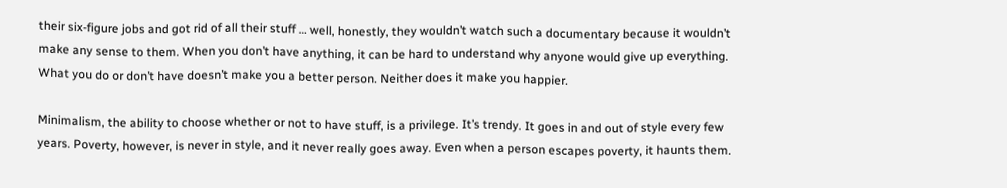their six-figure jobs and got rid of all their stuff … well, honestly, they wouldn’t watch such a documentary because it wouldn’t make any sense to them. When you don’t have anything, it can be hard to understand why anyone would give up everything. What you do or don’t have doesn’t make you a better person. Neither does it make you happier.

Minimalism, the ability to choose whether or not to have stuff, is a privilege. It’s trendy. It goes in and out of style every few years. Poverty, however, is never in style, and it never really goes away. Even when a person escapes poverty, it haunts them.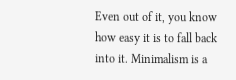Even out of it, you know how easy it is to fall back into it. Minimalism is a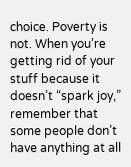choice. Poverty is not. When you’re getting rid of your stuff because it doesn’t “spark joy,” remember that some people don’t have anything at all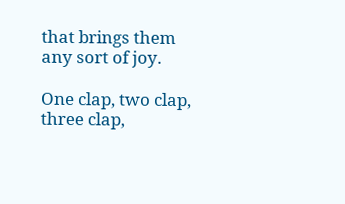that brings them any sort of joy.

One clap, two clap, three clap,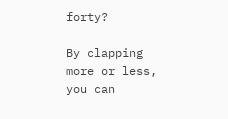forty?

By clapping more or less, you can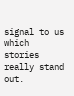signal to us which stories really stand out.